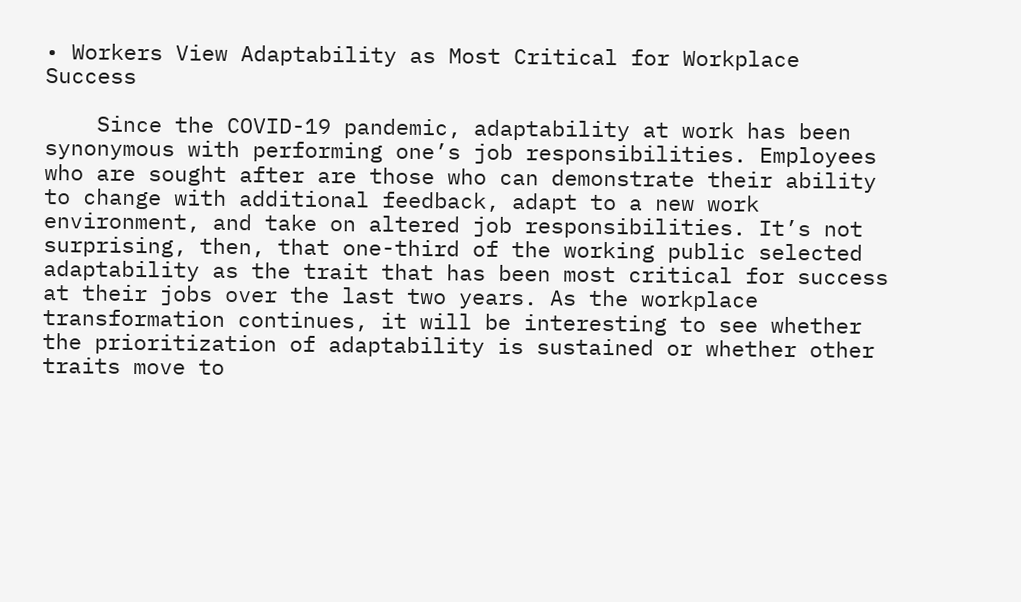• Workers View Adaptability as Most Critical for Workplace Success

    Since the COVID-19 pandemic, adaptability at work has been synonymous with performing one’s job responsibilities. Employees who are sought after are those who can demonstrate their ability to change with additional feedback, adapt to a new work environment, and take on altered job responsibilities. It’s not surprising, then, that one-third of the working public selected adaptability as the trait that has been most critical for success at their jobs over the last two years. As the workplace transformation continues, it will be interesting to see whether the prioritization of adaptability is sustained or whether other traits move to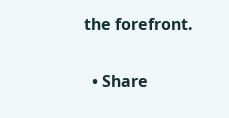the forefront.

  • Share